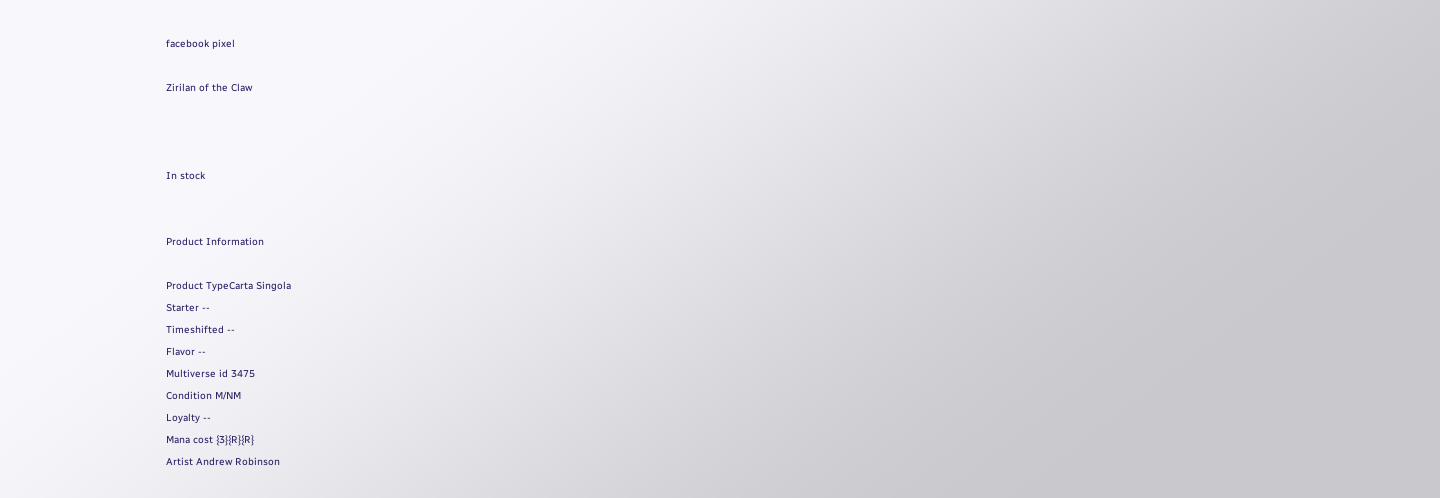facebook pixel

Zirilan of the Claw



In stock


Product Information

Product TypeCarta Singola
Starter --
Timeshifted --
Flavor --
Multiverse id 3475
Condition M/NM
Loyalty --
Mana cost {3}{R}{R}
Artist Andrew Robinson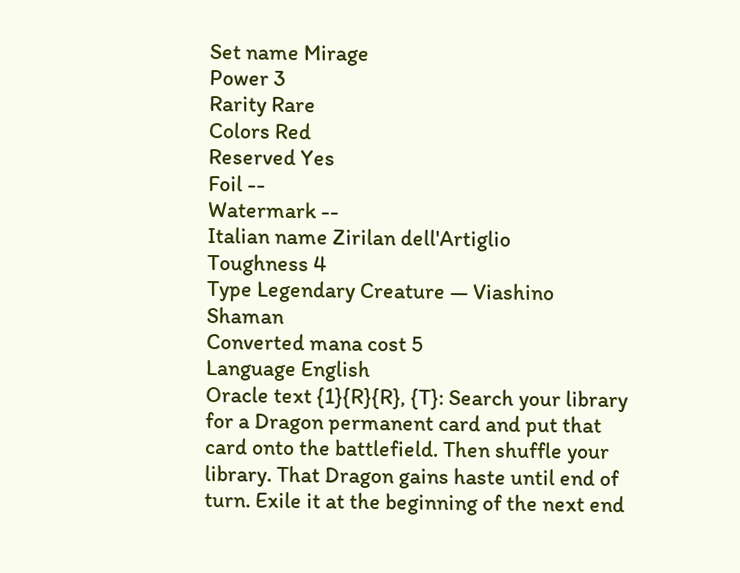Set name Mirage
Power 3
Rarity Rare
Colors Red
Reserved Yes
Foil --
Watermark --
Italian name Zirilan dell'Artiglio
Toughness 4
Type Legendary Creature — Viashino Shaman
Converted mana cost 5
Language English
Oracle text {1}{R}{R}, {T}: Search your library for a Dragon permanent card and put that card onto the battlefield. Then shuffle your library. That Dragon gains haste until end of turn. Exile it at the beginning of the next end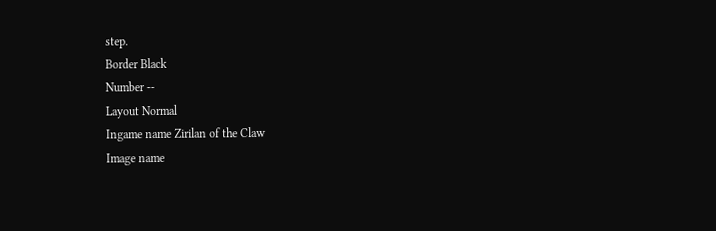step.
Border Black
Number --
Layout Normal
Ingame name Zirilan of the Claw
Image name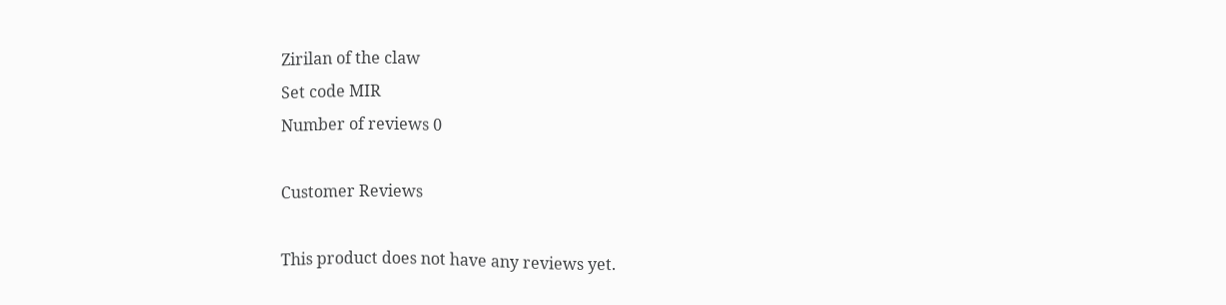Zirilan of the claw
Set code MIR
Number of reviews 0

Customer Reviews

This product does not have any reviews yet.